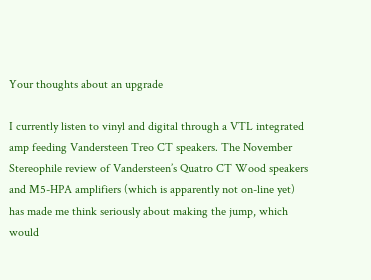Your thoughts about an upgrade

I currently listen to vinyl and digital through a VTL integrated amp feeding Vandersteen Treo CT speakers. The November Stereophile review of Vandersteen’s Quatro CT Wood speakers and M5-HPA amplifiers (which is apparently not on-line yet) has made me think seriously about making the jump, which would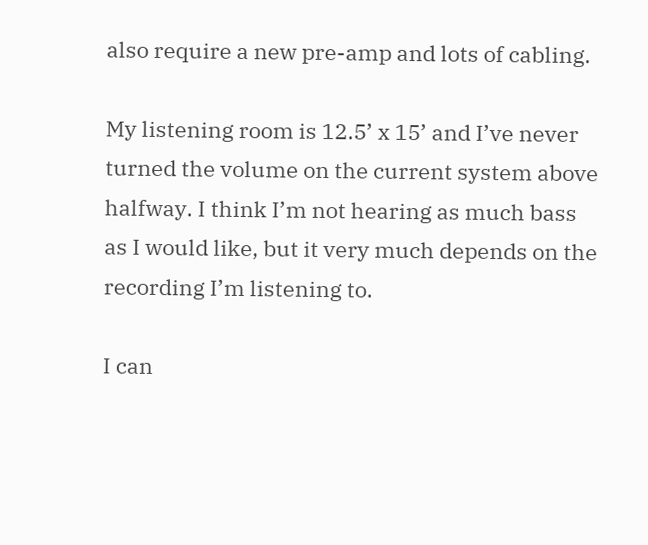also require a new pre-amp and lots of cabling.

My listening room is 12.5’ x 15’ and I’ve never turned the volume on the current system above halfway. I think I’m not hearing as much bass as I would like, but it very much depends on the recording I’m listening to.

I can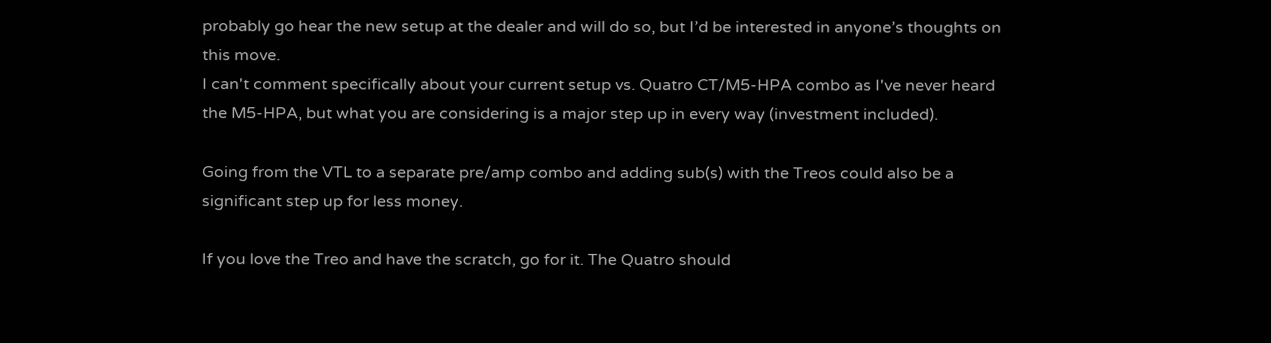probably go hear the new setup at the dealer and will do so, but I’d be interested in anyone’s thoughts on this move.
I can't comment specifically about your current setup vs. Quatro CT/M5-HPA combo as I've never heard the M5-HPA, but what you are considering is a major step up in every way (investment included).

Going from the VTL to a separate pre/amp combo and adding sub(s) with the Treos could also be a significant step up for less money.

If you love the Treo and have the scratch, go for it. The Quatro should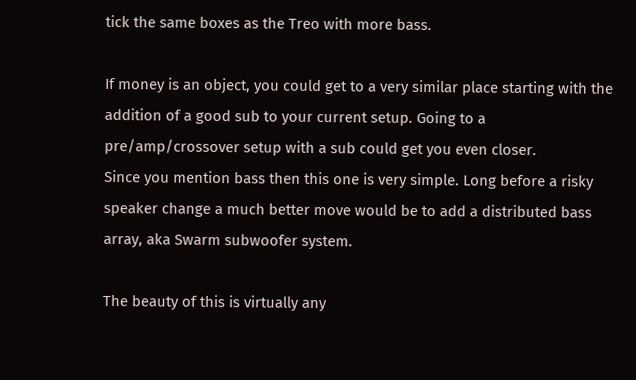tick the same boxes as the Treo with more bass.

If money is an object, you could get to a very similar place starting with the addition of a good sub to your current setup. Going to a pre/amp/crossover setup with a sub could get you even closer.
Since you mention bass then this one is very simple. Long before a risky speaker change a much better move would be to add a distributed bass array, aka Swarm subwoofer system.

The beauty of this is virtually any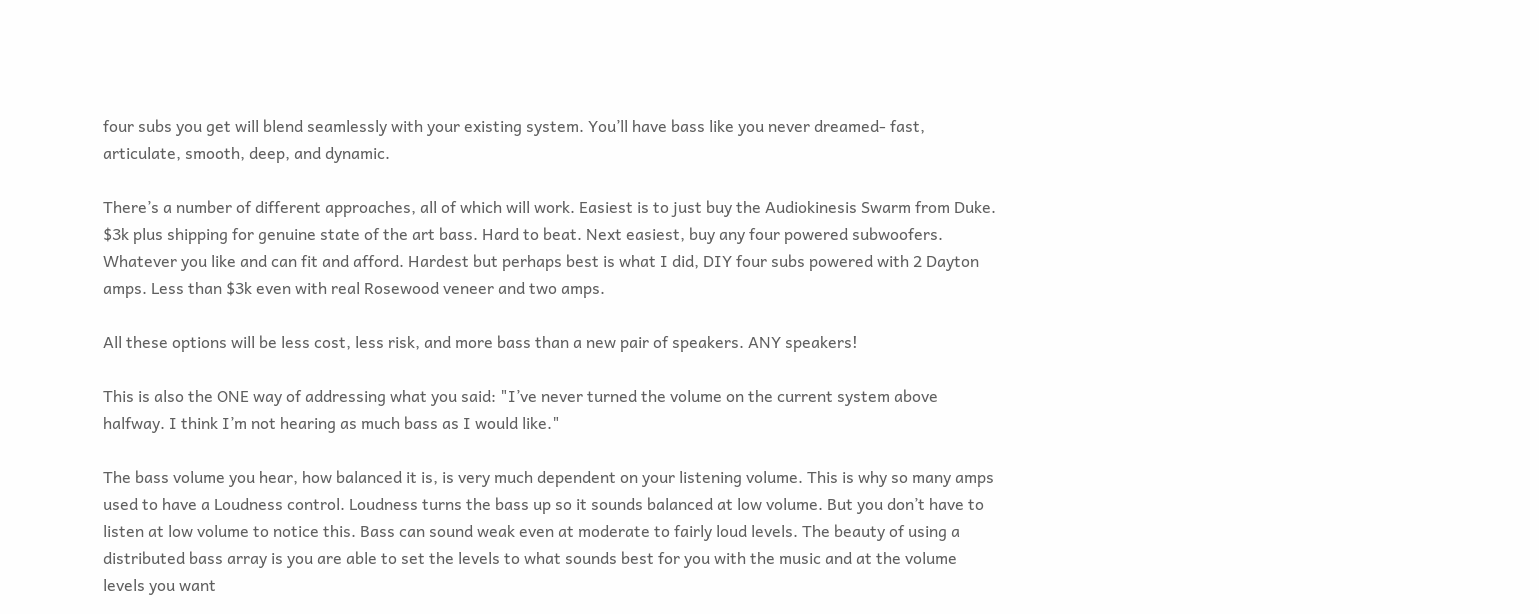four subs you get will blend seamlessly with your existing system. You’ll have bass like you never dreamed- fast, articulate, smooth, deep, and dynamic.

There’s a number of different approaches, all of which will work. Easiest is to just buy the Audiokinesis Swarm from Duke. $3k plus shipping for genuine state of the art bass. Hard to beat. Next easiest, buy any four powered subwoofers. Whatever you like and can fit and afford. Hardest but perhaps best is what I did, DIY four subs powered with 2 Dayton amps. Less than $3k even with real Rosewood veneer and two amps.

All these options will be less cost, less risk, and more bass than a new pair of speakers. ANY speakers!

This is also the ONE way of addressing what you said: "I’ve never turned the volume on the current system above halfway. I think I’m not hearing as much bass as I would like."

The bass volume you hear, how balanced it is, is very much dependent on your listening volume. This is why so many amps used to have a Loudness control. Loudness turns the bass up so it sounds balanced at low volume. But you don’t have to listen at low volume to notice this. Bass can sound weak even at moderate to fairly loud levels. The beauty of using a distributed bass array is you are able to set the levels to what sounds best for you with the music and at the volume levels you want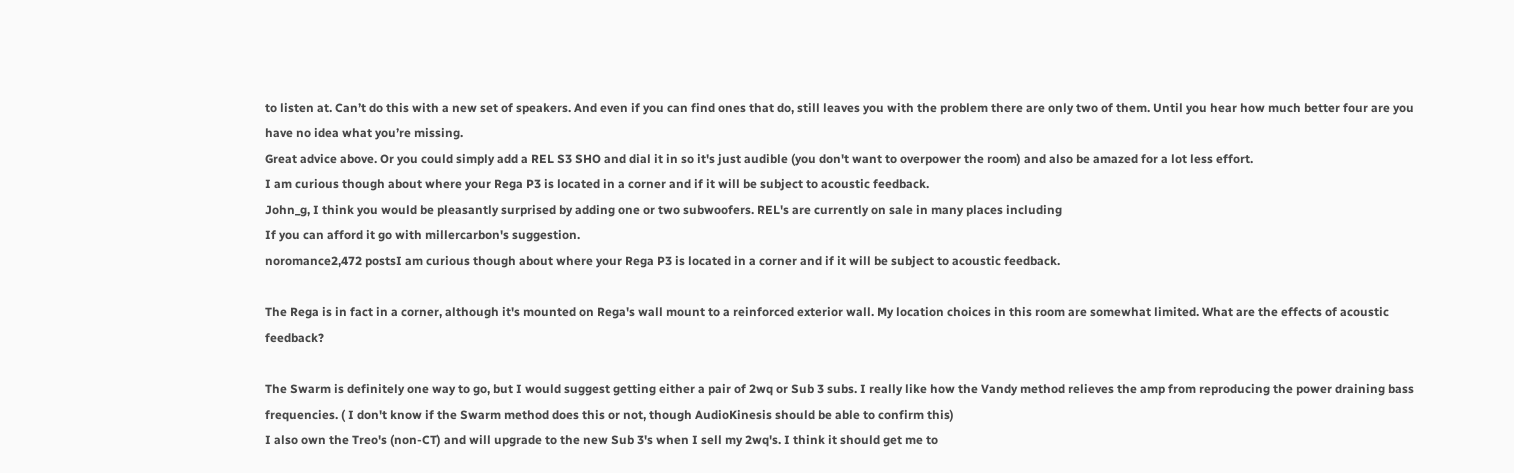to listen at. Can’t do this with a new set of speakers. And even if you can find ones that do, still leaves you with the problem there are only two of them. Until you hear how much better four are you have no idea what you’re missing.
Great advice above. Or you could simply add a REL S3 SHO and dial it in so it's just audible (you don't want to overpower the room) and also be amazed for a lot less effort.
I am curious though about where your Rega P3 is located in a corner and if it will be subject to acoustic feedback.
John_g, I think you would be pleasantly surprised by adding one or two subwoofers. REL's are currently on sale in many places including
If you can afford it go with millercarbon's suggestion.
noromance2,472 postsI am curious though about where your Rega P3 is located in a corner and if it will be subject to acoustic feedback.

The Rega is in fact in a corner, although it's mounted on Rega's wall mount to a reinforced exterior wall. My location choices in this room are somewhat limited. What are the effects of acoustic feedback?

The Swarm is definitely one way to go, but I would suggest getting either a pair of 2wq or Sub 3 subs. I really like how the Vandy method relieves the amp from reproducing the power draining bass frequencies. ( I don't know if the Swarm method does this or not, though AudioKinesis should be able to confirm this)
I also own the Treo's (non-CT) and will upgrade to the new Sub 3's when I sell my 2wq's. I think it should get me to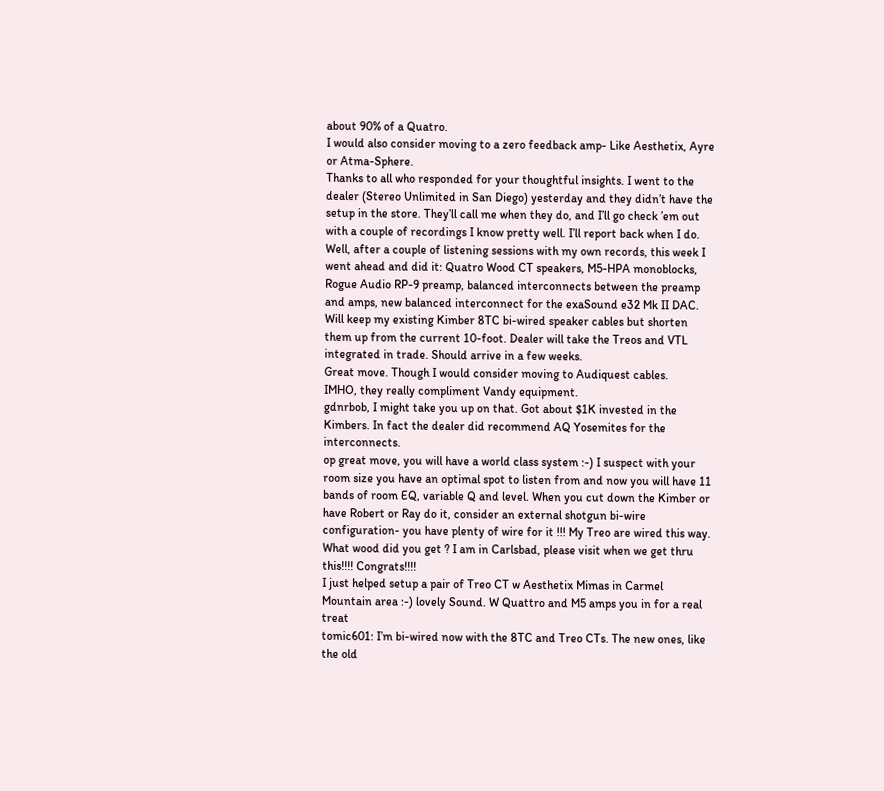about 90% of a Quatro.
I would also consider moving to a zero feedback amp- Like Aesthetix, Ayre or Atma-Sphere.
Thanks to all who responded for your thoughtful insights. I went to the dealer (Stereo Unlimited in San Diego) yesterday and they didn’t have the setup in the store. They’ll call me when they do, and I’ll go check ’em out with a couple of recordings I know pretty well. I’ll report back when I do.
Well, after a couple of listening sessions with my own records, this week I went ahead and did it: Quatro Wood CT speakers, M5-HPA monoblocks, Rogue Audio RP-9 preamp, balanced interconnects between the preamp and amps, new balanced interconnect for the exaSound e32 Mk II DAC. Will keep my existing Kimber 8TC bi-wired speaker cables but shorten them up from the current 10-foot. Dealer will take the Treos and VTL integrated in trade. Should arrive in a few weeks.
Great move. Though I would consider moving to Audiquest cables.
IMHO, they really compliment Vandy equipment.
gdnrbob, I might take you up on that. Got about $1K invested in the Kimbers. In fact the dealer did recommend AQ Yosemites for the interconnects.
op great move, you will have a world class system :-) I suspect with your room size you have an optimal spot to listen from and now you will have 11 bands of room EQ, variable Q and level. When you cut down the Kimber or have Robert or Ray do it, consider an external shotgun bi-wire configuration- you have plenty of wire for it !!! My Treo are wired this way. What wood did you get ? I am in Carlsbad, please visit when we get thru this!!!! Congrats!!!!
I just helped setup a pair of Treo CT w Aesthetix Mimas in Carmel Mountain area :-) lovely Sound. W Quattro and M5 amps you in for a real treat
tomic601: I’m bi-wired now with the 8TC and Treo CTs. The new ones, like the old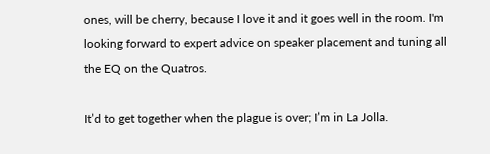ones, will be cherry, because I love it and it goes well in the room. I'm looking forward to expert advice on speaker placement and tuning all the EQ on the Quatros.

It’d to get together when the plague is over; I’m in La Jolla.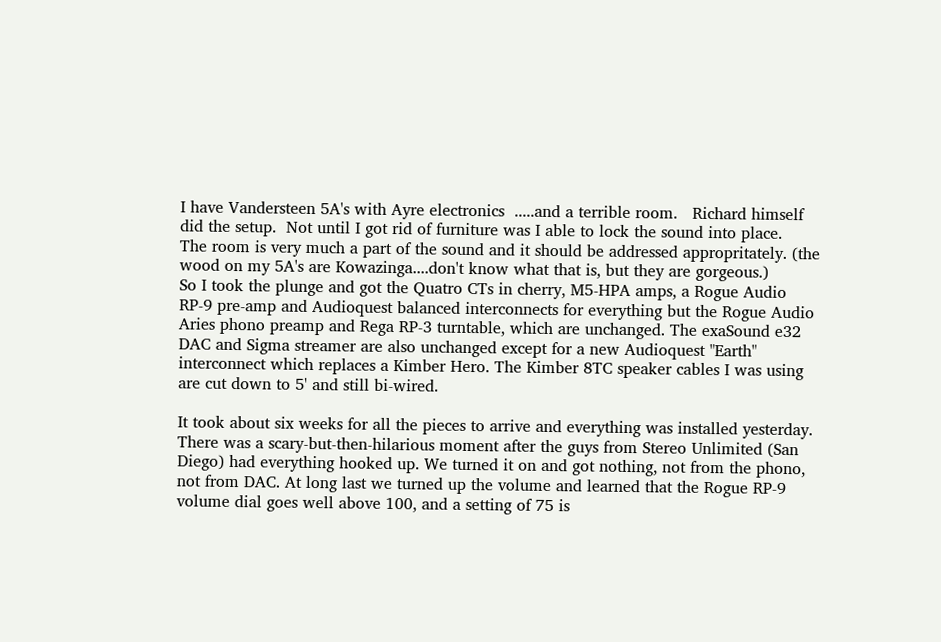I have Vandersteen 5A's with Ayre electronics  .....and a terrible room.   Richard himself did the setup.  Not until I got rid of furniture was I able to lock the sound into place.   The room is very much a part of the sound and it should be addressed appropritately. (the wood on my 5A's are Kowazinga....don't know what that is, but they are gorgeous.)
So I took the plunge and got the Quatro CTs in cherry, M5-HPA amps, a Rogue Audio RP-9 pre-amp and Audioquest balanced interconnects for everything but the Rogue Audio Aries phono preamp and Rega RP-3 turntable, which are unchanged. The exaSound e32 DAC and Sigma streamer are also unchanged except for a new Audioquest "Earth" interconnect which replaces a Kimber Hero. The Kimber 8TC speaker cables I was using are cut down to 5' and still bi-wired.

It took about six weeks for all the pieces to arrive and everything was installed yesterday. There was a scary-but-then-hilarious moment after the guys from Stereo Unlimited (San Diego) had everything hooked up. We turned it on and got nothing, not from the phono, not from DAC. At long last we turned up the volume and learned that the Rogue RP-9 volume dial goes well above 100, and a setting of 75 is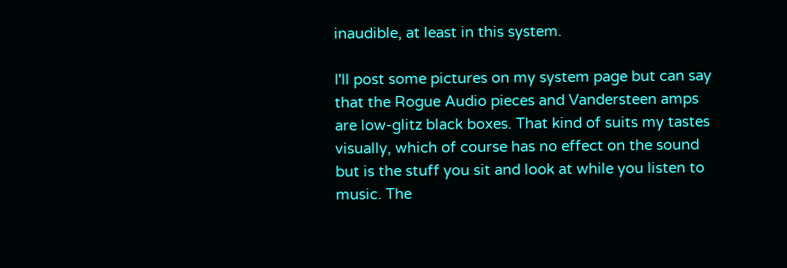inaudible, at least in this system.

I'll post some pictures on my system page but can say that the Rogue Audio pieces and Vandersteen amps are low-glitz black boxes. That kind of suits my tastes visually, which of course has no effect on the sound but is the stuff you sit and look at while you listen to music. The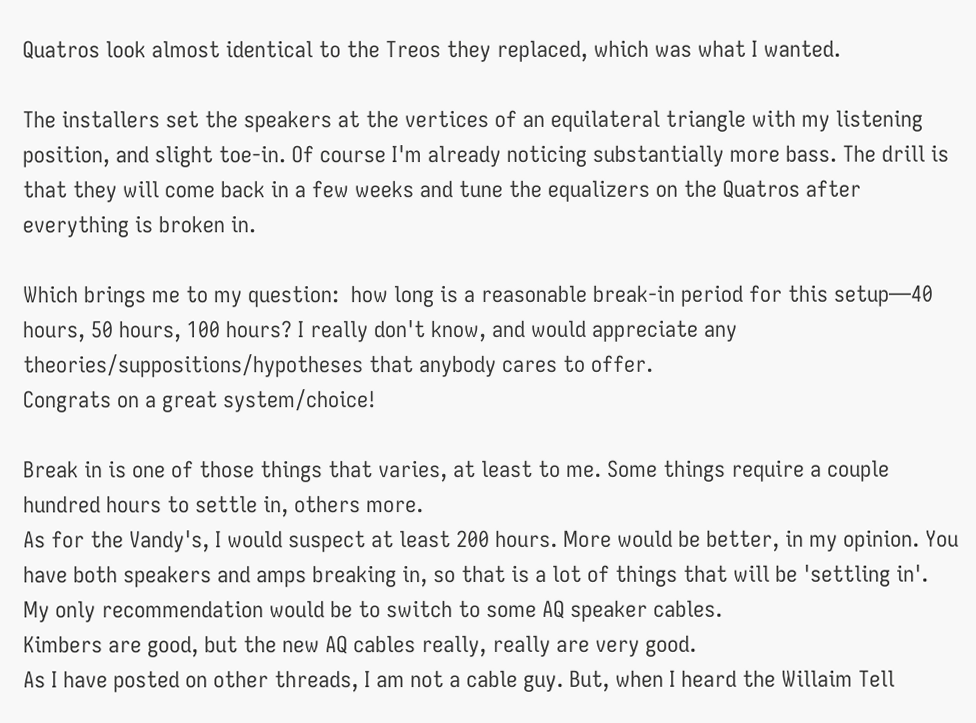Quatros look almost identical to the Treos they replaced, which was what I wanted.

The installers set the speakers at the vertices of an equilateral triangle with my listening position, and slight toe-in. Of course I'm already noticing substantially more bass. The drill is that they will come back in a few weeks and tune the equalizers on the Quatros after everything is broken in.

Which brings me to my question:  how long is a reasonable break-in period for this setup—40 hours, 50 hours, 100 hours? I really don't know, and would appreciate any theories/suppositions/hypotheses that anybody cares to offer.
Congrats on a great system/choice!

Break in is one of those things that varies, at least to me. Some things require a couple hundred hours to settle in, others more.
As for the Vandy's, I would suspect at least 200 hours. More would be better, in my opinion. You have both speakers and amps breaking in, so that is a lot of things that will be 'settling in'.
My only recommendation would be to switch to some AQ speaker cables.
Kimbers are good, but the new AQ cables really, really are very good.
As I have posted on other threads, I am not a cable guy. But, when I heard the Willaim Tell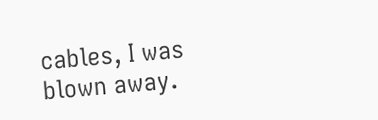cables, I was blown away.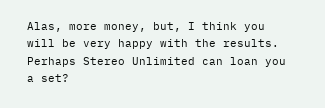Alas, more money, but, I think you will be very happy with the results.
Perhaps Stereo Unlimited can loan you a set?